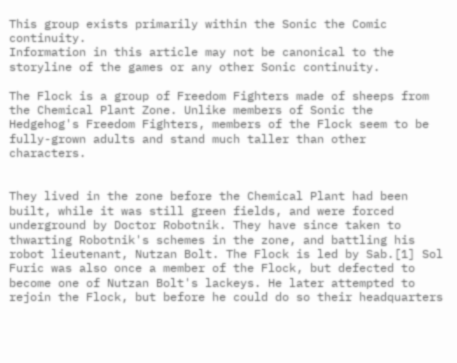This group exists primarily within the Sonic the Comic continuity.
Information in this article may not be canonical to the storyline of the games or any other Sonic continuity.

The Flock is a group of Freedom Fighters made of sheeps from the Chemical Plant Zone. Unlike members of Sonic the Hedgehog's Freedom Fighters, members of the Flock seem to be fully-grown adults and stand much taller than other characters.


They lived in the zone before the Chemical Plant had been built, while it was still green fields, and were forced underground by Doctor Robotnik. They have since taken to thwarting Robotnik's schemes in the zone, and battling his robot lieutenant, Nutzan Bolt. The Flock is led by Sab.[1] Sol Furic was also once a member of the Flock, but defected to become one of Nutzan Bolt's lackeys. He later attempted to rejoin the Flock, but before he could do so their headquarters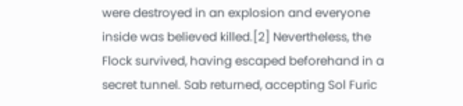were destroyed in an explosion and everyone inside was believed killed.[2] Nevertheless, the Flock survived, having escaped beforehand in a secret tunnel. Sab returned, accepting Sol Furic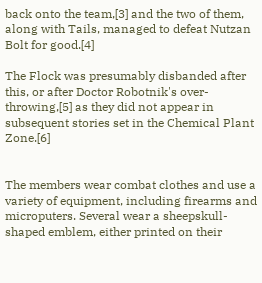back onto the team,[3] and the two of them, along with Tails, managed to defeat Nutzan Bolt for good.[4]

The Flock was presumably disbanded after this, or after Doctor Robotnik's over-throwing,[5] as they did not appear in subsequent stories set in the Chemical Plant Zone.[6]


The members wear combat clothes and use a variety of equipment, including firearms and microputers. Several wear a sheepskull-shaped emblem, either printed on their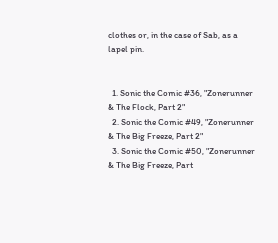clothes or, in the case of Sab, as a lapel pin.


  1. Sonic the Comic #36, "Zonerunner & The Flock, Part 2"
  2. Sonic the Comic #49, "Zonerunner & The Big Freeze, Part 2"
  3. Sonic the Comic #50, "Zonerunner & The Big Freeze, Part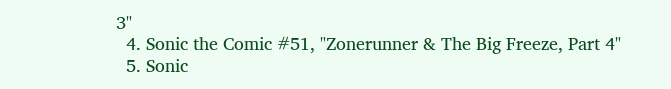3"
  4. Sonic the Comic #51, "Zonerunner & The Big Freeze, Part 4"
  5. Sonic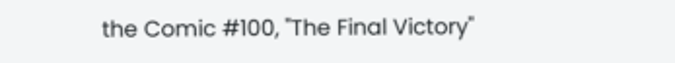the Comic #100, "The Final Victory"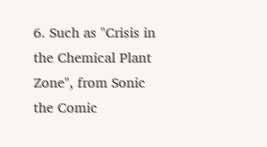6. Such as "Crisis in the Chemical Plant Zone", from Sonic the Comic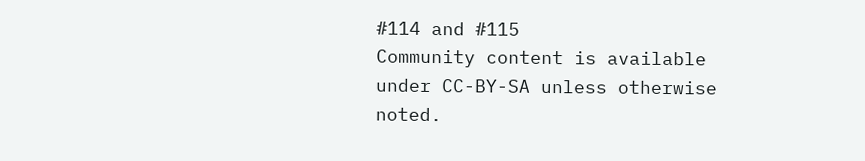#114 and #115
Community content is available under CC-BY-SA unless otherwise noted.